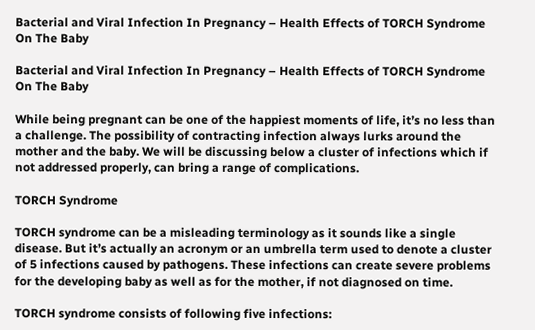Bacterial and Viral Infection In Pregnancy – Health Effects of TORCH Syndrome On The Baby

Bacterial and Viral Infection In Pregnancy – Health Effects of TORCH Syndrome On The Baby

While being pregnant can be one of the happiest moments of life, it’s no less than a challenge. The possibility of contracting infection always lurks around the mother and the baby. We will be discussing below a cluster of infections which if not addressed properly, can bring a range of complications.

TORCH Syndrome

TORCH syndrome can be a misleading terminology as it sounds like a single disease. But it’s actually an acronym or an umbrella term used to denote a cluster of 5 infections caused by pathogens. These infections can create severe problems for the developing baby as well as for the mother, if not diagnosed on time.

TORCH syndrome consists of following five infections: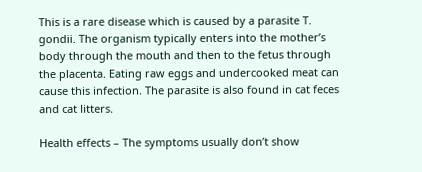This is a rare disease which is caused by a parasite T. gondii. The organism typically enters into the mother’s body through the mouth and then to the fetus through the placenta. Eating raw eggs and undercooked meat can cause this infection. The parasite is also found in cat feces and cat litters.

Health effects – The symptoms usually don’t show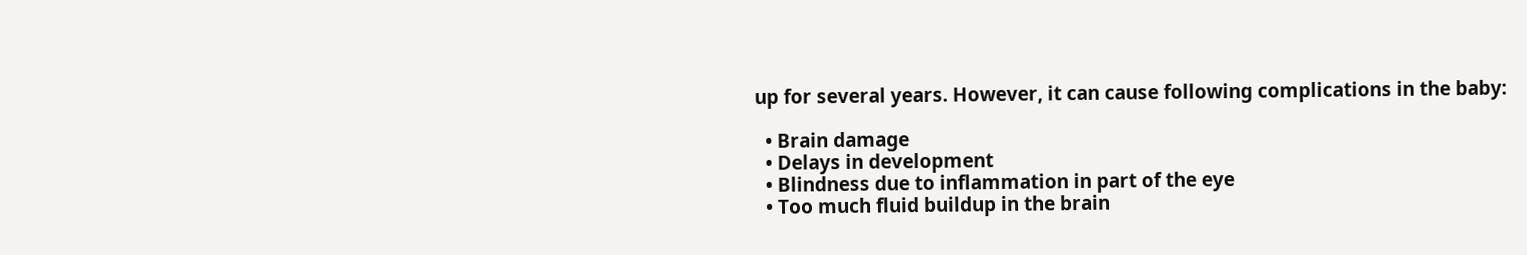up for several years. However, it can cause following complications in the baby:

  • Brain damage
  • Delays in development
  • Blindness due to inflammation in part of the eye
  • Too much fluid buildup in the brain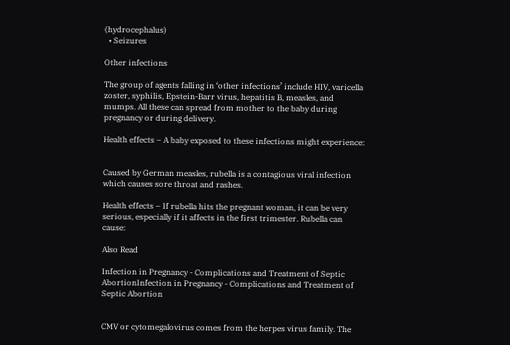(hydrocephalus)
  • Seizures

Other infections

The group of agents falling in ‘other infections’ include HIV, varicella zoster, syphilis, Epstein-Barr virus, hepatitis B, measles, and mumps. All these can spread from mother to the baby during pregnancy or during delivery.

Health effects – A baby exposed to these infections might experience:


Caused by German measles, rubella is a contagious viral infection which causes sore throat and rashes.

Health effects – If rubella hits the pregnant woman, it can be very serious, especially if it affects in the first trimester. Rubella can cause:

Also Read

Infection in Pregnancy - Complications and Treatment of Septic AbortionInfection in Pregnancy - Complications and Treatment of Septic Abortion


CMV or cytomegalovirus comes from the herpes virus family. The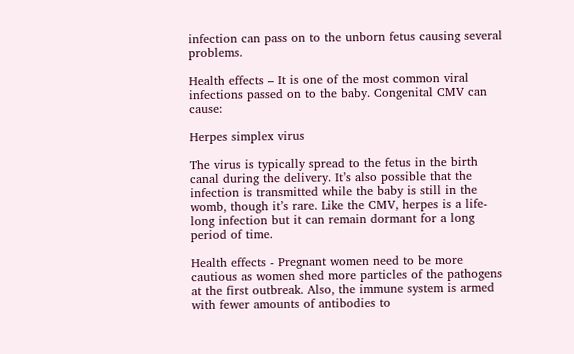infection can pass on to the unborn fetus causing several problems.

Health effects – It is one of the most common viral infections passed on to the baby. Congenital CMV can cause:

Herpes simplex virus

The virus is typically spread to the fetus in the birth canal during the delivery. It’s also possible that the infection is transmitted while the baby is still in the womb, though it’s rare. Like the CMV, herpes is a life-long infection but it can remain dormant for a long period of time.

Health effects - Pregnant women need to be more cautious as women shed more particles of the pathogens at the first outbreak. Also, the immune system is armed with fewer amounts of antibodies to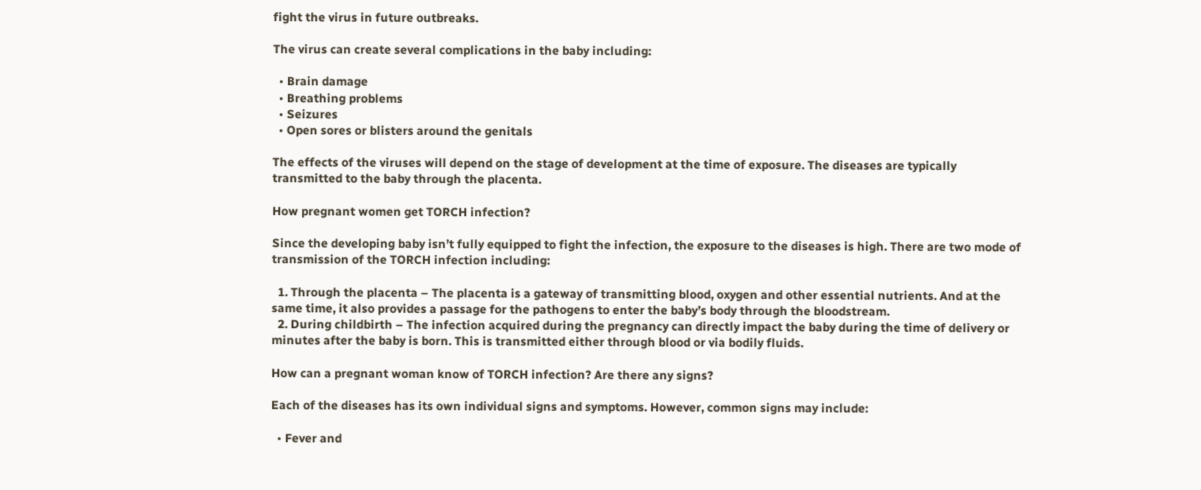fight the virus in future outbreaks.

The virus can create several complications in the baby including:

  • Brain damage
  • Breathing problems
  • Seizures
  • Open sores or blisters around the genitals

The effects of the viruses will depend on the stage of development at the time of exposure. The diseases are typically transmitted to the baby through the placenta.

How pregnant women get TORCH infection?

Since the developing baby isn’t fully equipped to fight the infection, the exposure to the diseases is high. There are two mode of transmission of the TORCH infection including:

  1. Through the placenta – The placenta is a gateway of transmitting blood, oxygen and other essential nutrients. And at the same time, it also provides a passage for the pathogens to enter the baby’s body through the bloodstream.
  2. During childbirth – The infection acquired during the pregnancy can directly impact the baby during the time of delivery or minutes after the baby is born. This is transmitted either through blood or via bodily fluids.

How can a pregnant woman know of TORCH infection? Are there any signs?

Each of the diseases has its own individual signs and symptoms. However, common signs may include:

  • Fever and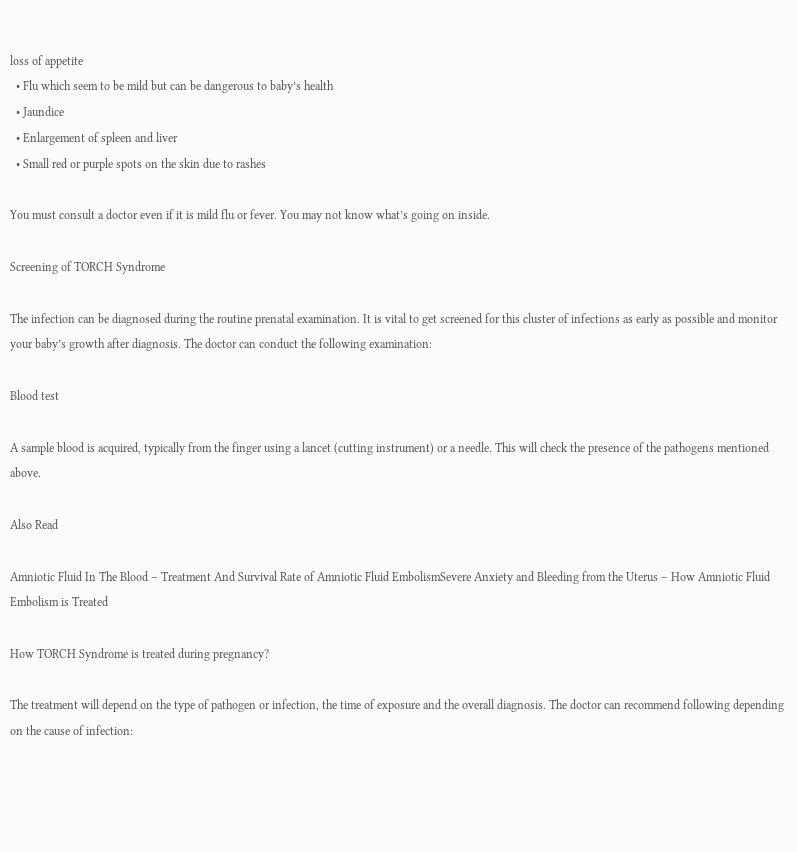loss of appetite
  • Flu which seem to be mild but can be dangerous to baby’s health
  • Jaundice
  • Enlargement of spleen and liver
  • Small red or purple spots on the skin due to rashes

You must consult a doctor even if it is mild flu or fever. You may not know what’s going on inside.

Screening of TORCH Syndrome

The infection can be diagnosed during the routine prenatal examination. It is vital to get screened for this cluster of infections as early as possible and monitor your baby’s growth after diagnosis. The doctor can conduct the following examination:

Blood test

A sample blood is acquired, typically from the finger using a lancet (cutting instrument) or a needle. This will check the presence of the pathogens mentioned above.

Also Read

Amniotic Fluid In The Blood – Treatment And Survival Rate of Amniotic Fluid EmbolismSevere Anxiety and Bleeding from the Uterus – How Amniotic Fluid Embolism is Treated

How TORCH Syndrome is treated during pregnancy?

The treatment will depend on the type of pathogen or infection, the time of exposure and the overall diagnosis. The doctor can recommend following depending on the cause of infection: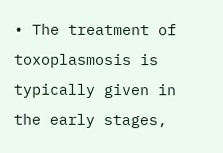• The treatment of toxoplasmosis is typically given in the early stages,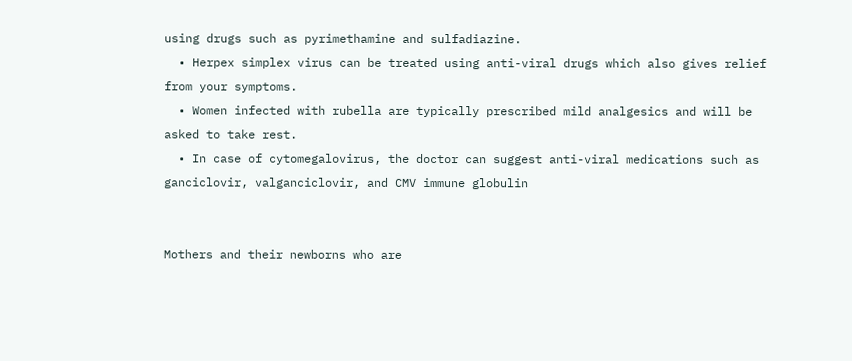using drugs such as pyrimethamine and sulfadiazine.
  • Herpex simplex virus can be treated using anti-viral drugs which also gives relief from your symptoms.
  • Women infected with rubella are typically prescribed mild analgesics and will be asked to take rest.
  • In case of cytomegalovirus, the doctor can suggest anti-viral medications such as ganciclovir, valganciclovir, and CMV immune globulin


Mothers and their newborns who are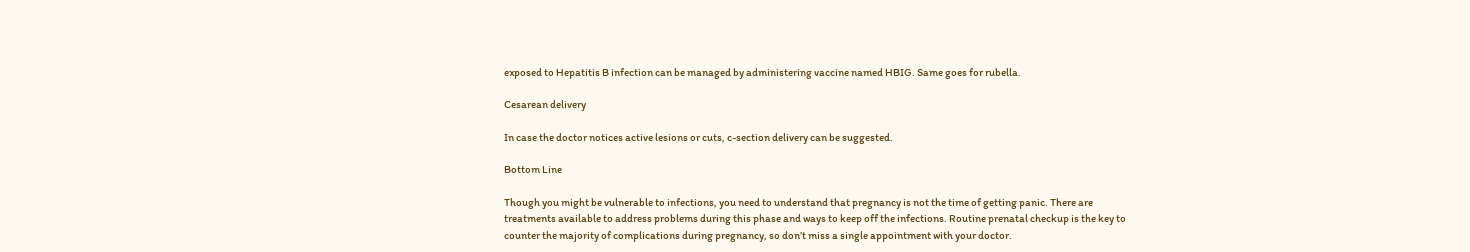exposed to Hepatitis B infection can be managed by administering vaccine named HBIG. Same goes for rubella.

Cesarean delivery

In case the doctor notices active lesions or cuts, c-section delivery can be suggested.

Bottom Line

Though you might be vulnerable to infections, you need to understand that pregnancy is not the time of getting panic. There are treatments available to address problems during this phase and ways to keep off the infections. Routine prenatal checkup is the key to counter the majority of complications during pregnancy, so don’t miss a single appointment with your doctor.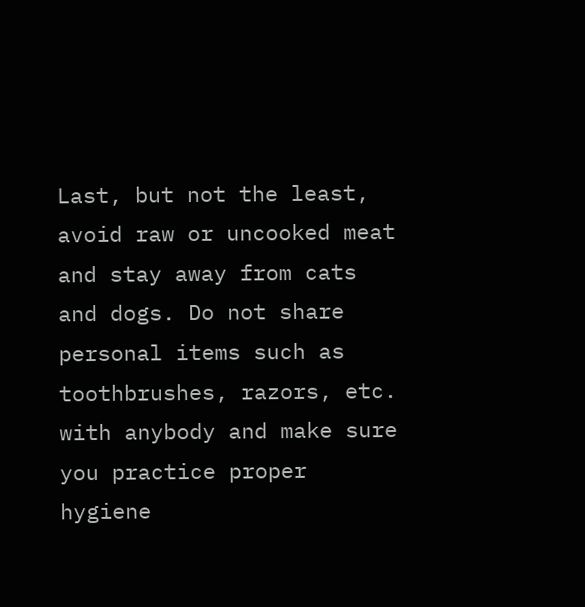Last, but not the least, avoid raw or uncooked meat and stay away from cats and dogs. Do not share personal items such as toothbrushes, razors, etc. with anybody and make sure you practice proper hygiene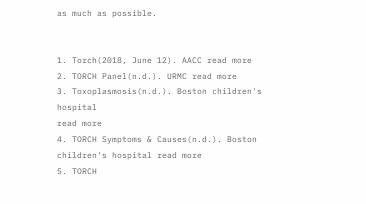as much as possible.


1. Torch(2018, June 12). AACC read more
2. TORCH Panel(n.d.). URMC read more
3. Toxoplasmosis(n.d.). Boston children's hospital
read more
4. TORCH Symptoms & Causes(n.d.). Boston children's hospital read more
5. TORCH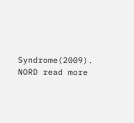Syndrome(2009). NORD read more